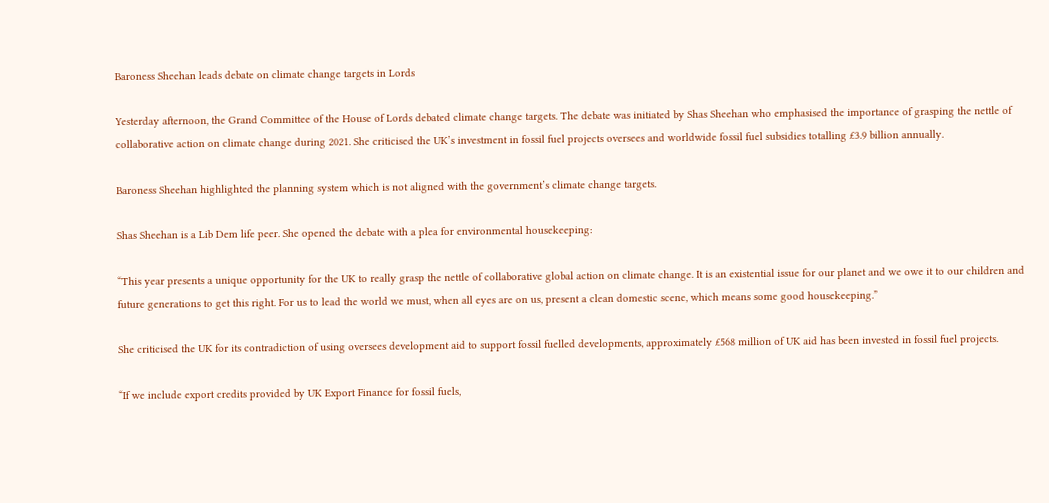Baroness Sheehan leads debate on climate change targets in Lords

Yesterday afternoon, the Grand Committee of the House of Lords debated climate change targets. The debate was initiated by Shas Sheehan who emphasised the importance of grasping the nettle of collaborative action on climate change during 2021. She criticised the UK’s investment in fossil fuel projects oversees and worldwide fossil fuel subsidies totalling £3.9 billion annually.

Baroness Sheehan highlighted the planning system which is not aligned with the government’s climate change targets.

Shas Sheehan is a Lib Dem life peer. She opened the debate with a plea for environmental housekeeping:

“This year presents a unique opportunity for the UK to really grasp the nettle of collaborative global action on climate change. It is an existential issue for our planet and we owe it to our children and future generations to get this right. For us to lead the world we must, when all eyes are on us, present a clean domestic scene, which means some good housekeeping.”

She criticised the UK for its contradiction of using oversees development aid to support fossil fuelled developments, approximately £568 million of UK aid has been invested in fossil fuel projects.

“If we include export credits provided by UK Export Finance for fossil fuels,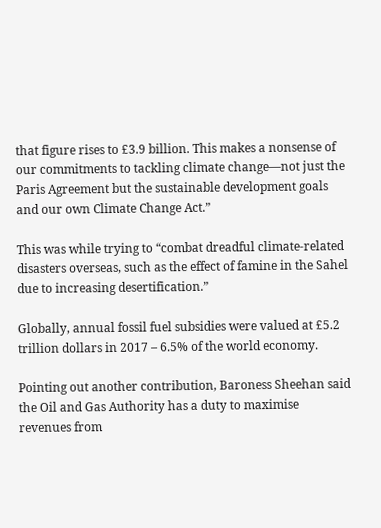that figure rises to £3.9 billion. This makes a nonsense of our commitments to tackling climate change—not just the Paris Agreement but the sustainable development goals and our own Climate Change Act.”

This was while trying to “combat dreadful climate-related disasters overseas, such as the effect of famine in the Sahel due to increasing desertification.”

Globally, annual fossil fuel subsidies were valued at £5.2 trillion dollars in 2017 – 6.5% of the world economy.

Pointing out another contribution, Baroness Sheehan said the Oil and Gas Authority has a duty to maximise revenues from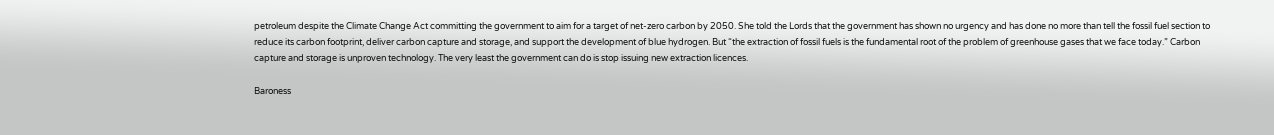petroleum despite the Climate Change Act committing the government to aim for a target of net-zero carbon by 2050. She told the Lords that the government has shown no urgency and has done no more than tell the fossil fuel section to reduce its carbon footprint, deliver carbon capture and storage, and support the development of blue hydrogen. But “the extraction of fossil fuels is the fundamental root of the problem of greenhouse gases that we face today.” Carbon capture and storage is unproven technology. The very least the government can do is stop issuing new extraction licences.

Baroness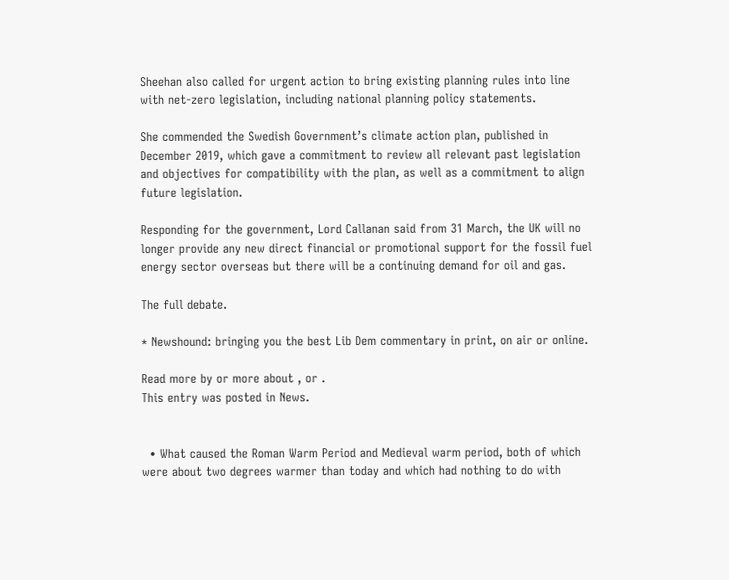Sheehan also called for urgent action to bring existing planning rules into line with net-zero legislation, including national planning policy statements.

She commended the Swedish Government’s climate action plan, published in December 2019, which gave a commitment to review all relevant past legislation and objectives for compatibility with the plan, as well as a commitment to align future legislation.

Responding for the government, Lord Callanan said from 31 March, the UK will no longer provide any new direct financial or promotional support for the fossil fuel energy sector overseas but there will be a continuing demand for oil and gas.

The full debate.

* Newshound: bringing you the best Lib Dem commentary in print, on air or online.

Read more by or more about , or .
This entry was posted in News.


  • What caused the Roman Warm Period and Medieval warm period, both of which were about two degrees warmer than today and which had nothing to do with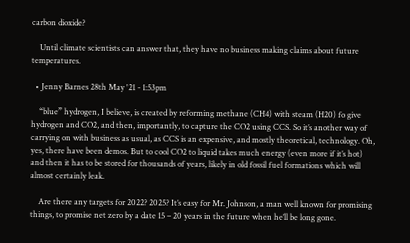carbon dioxide?

    Until climate scientists can answer that, they have no business making claims about future temperatures.

  • Jenny Barnes 28th May '21 - 1:53pm

    “blue” hydrogen, I believe, is created by reforming methane (CH4) with steam (H20) fo give hydrogen and CO2, and then, importantly, to capture the CO2 using CCS. So it’s another way of carrying on with business as usual, as CCS is an expensive, and mostly theoretical, technology. Oh, yes, there have been demos. But to cool CO2 to liquid takes much energy (even more if it’s hot) and then it has to be stored for thousands of years, likely in old fossil fuel formations which will almost certainly leak.

    Are there any targets for 2022? 2025? It’s easy for Mr. Johnson, a man well known for promising things, to promise net zero by a date 15 – 20 years in the future when he’ll be long gone.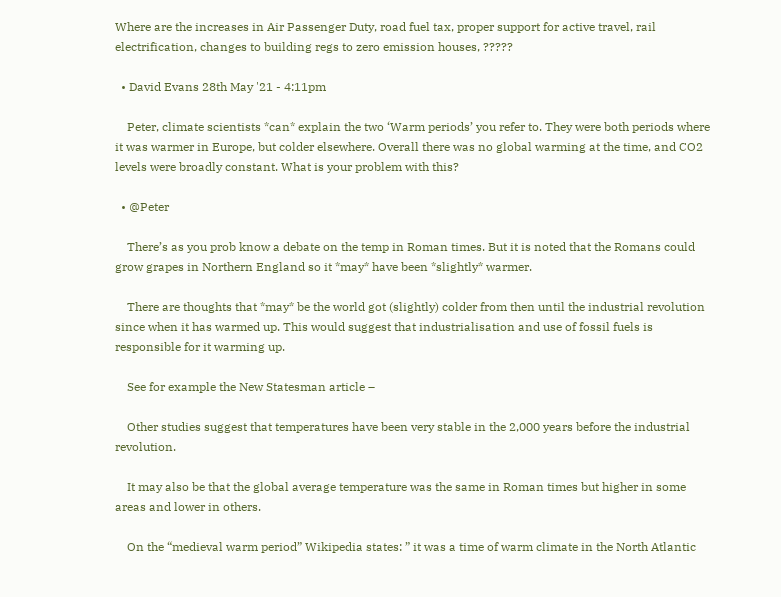Where are the increases in Air Passenger Duty, road fuel tax, proper support for active travel, rail electrification, changes to building regs to zero emission houses, ?????

  • David Evans 28th May '21 - 4:11pm

    Peter, climate scientists *can* explain the two ‘Warm periods’ you refer to. They were both periods where it was warmer in Europe, but colder elsewhere. Overall there was no global warming at the time, and CO2 levels were broadly constant. What is your problem with this?

  • @Peter

    There’s as you prob know a debate on the temp in Roman times. But it is noted that the Romans could grow grapes in Northern England so it *may* have been *slightly* warmer.

    There are thoughts that *may* be the world got (slightly) colder from then until the industrial revolution since when it has warmed up. This would suggest that industrialisation and use of fossil fuels is responsible for it warming up.

    See for example the New Statesman article –

    Other studies suggest that temperatures have been very stable in the 2,000 years before the industrial revolution.

    It may also be that the global average temperature was the same in Roman times but higher in some areas and lower in others.

    On the “medieval warm period” Wikipedia states: ” it was a time of warm climate in the North Atlantic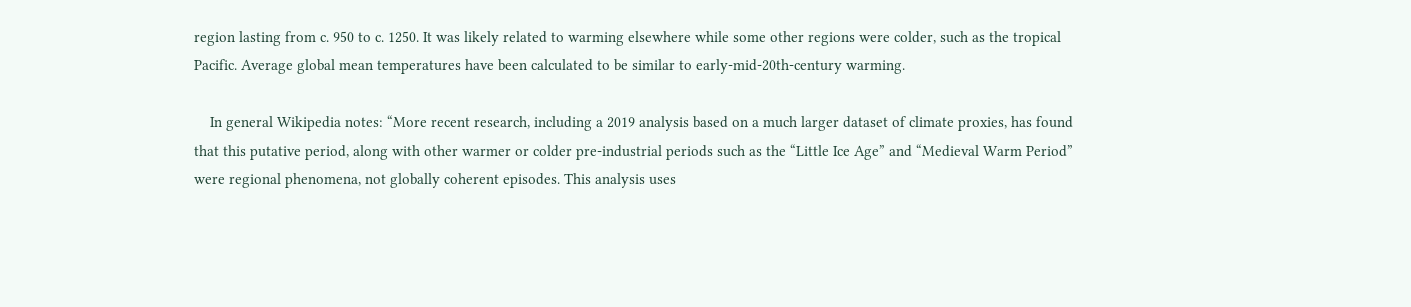region lasting from c. 950 to c. 1250. It was likely related to warming elsewhere while some other regions were colder, such as the tropical Pacific. Average global mean temperatures have been calculated to be similar to early-mid-20th-century warming.

    In general Wikipedia notes: “More recent research, including a 2019 analysis based on a much larger dataset of climate proxies, has found that this putative period, along with other warmer or colder pre-industrial periods such as the “Little Ice Age” and “Medieval Warm Period” were regional phenomena, not globally coherent episodes. This analysis uses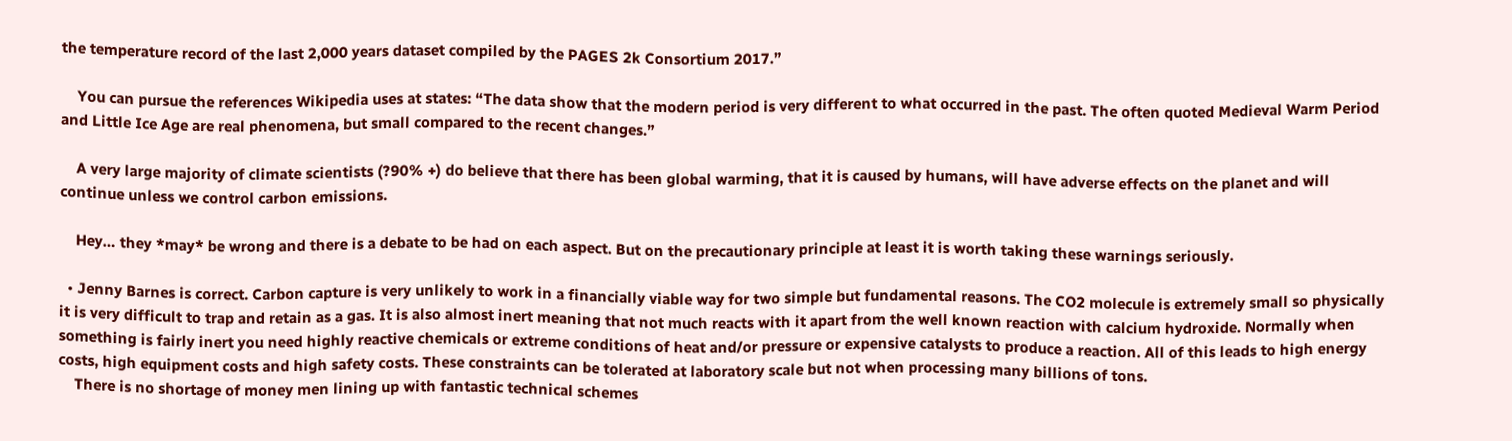the temperature record of the last 2,000 years dataset compiled by the PAGES 2k Consortium 2017.”

    You can pursue the references Wikipedia uses at states: “The data show that the modern period is very different to what occurred in the past. The often quoted Medieval Warm Period and Little Ice Age are real phenomena, but small compared to the recent changes.”

    A very large majority of climate scientists (?90% +) do believe that there has been global warming, that it is caused by humans, will have adverse effects on the planet and will continue unless we control carbon emissions.

    Hey… they *may* be wrong and there is a debate to be had on each aspect. But on the precautionary principle at least it is worth taking these warnings seriously.

  • Jenny Barnes is correct. Carbon capture is very unlikely to work in a financially viable way for two simple but fundamental reasons. The CO2 molecule is extremely small so physically it is very difficult to trap and retain as a gas. It is also almost inert meaning that not much reacts with it apart from the well known reaction with calcium hydroxide. Normally when something is fairly inert you need highly reactive chemicals or extreme conditions of heat and/or pressure or expensive catalysts to produce a reaction. All of this leads to high energy costs, high equipment costs and high safety costs. These constraints can be tolerated at laboratory scale but not when processing many billions of tons.
    There is no shortage of money men lining up with fantastic technical schemes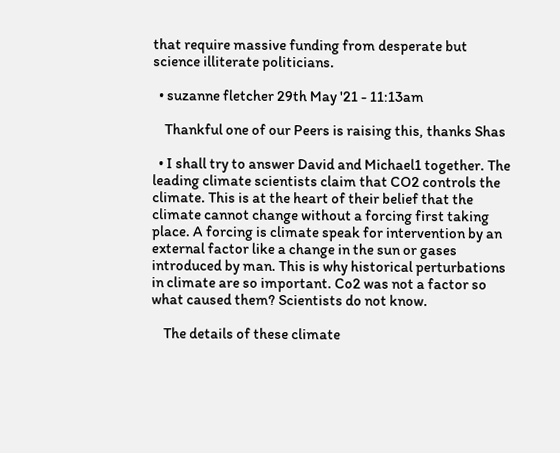that require massive funding from desperate but science illiterate politicians.

  • suzanne fletcher 29th May '21 - 11:13am

    Thankful one of our Peers is raising this, thanks Shas

  • I shall try to answer David and Michael1 together. The leading climate scientists claim that CO2 controls the climate. This is at the heart of their belief that the climate cannot change without a forcing first taking place. A forcing is climate speak for intervention by an external factor like a change in the sun or gases introduced by man. This is why historical perturbations in climate are so important. Co2 was not a factor so what caused them? Scientists do not know.

    The details of these climate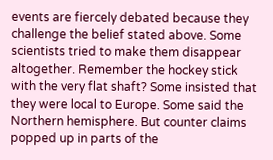events are fiercely debated because they challenge the belief stated above. Some scientists tried to make them disappear altogether. Remember the hockey stick with the very flat shaft? Some insisted that they were local to Europe. Some said the Northern hemisphere. But counter claims popped up in parts of the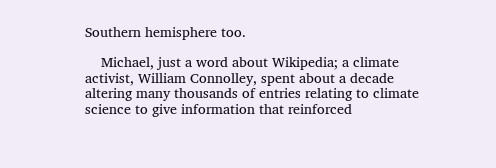Southern hemisphere too.

    Michael, just a word about Wikipedia; a climate activist, William Connolley, spent about a decade altering many thousands of entries relating to climate science to give information that reinforced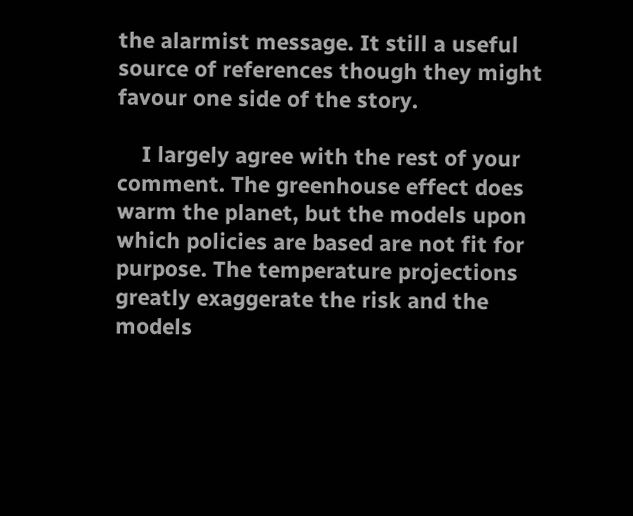the alarmist message. It still a useful source of references though they might favour one side of the story.

    I largely agree with the rest of your comment. The greenhouse effect does warm the planet, but the models upon which policies are based are not fit for purpose. The temperature projections greatly exaggerate the risk and the models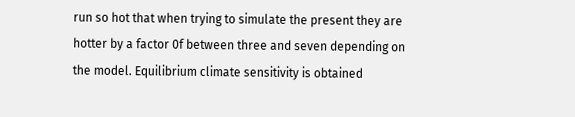run so hot that when trying to simulate the present they are hotter by a factor 0f between three and seven depending on the model. Equilibrium climate sensitivity is obtained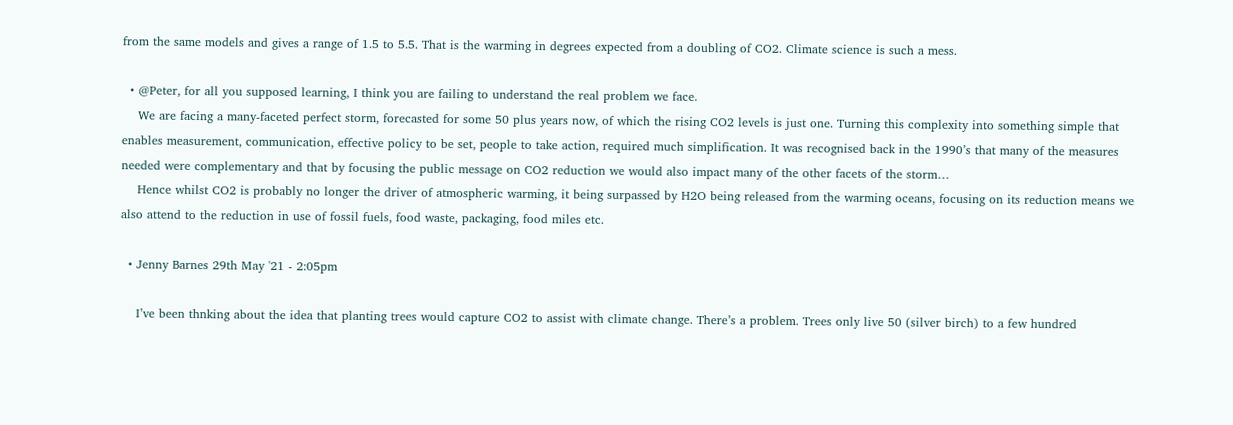from the same models and gives a range of 1.5 to 5.5. That is the warming in degrees expected from a doubling of CO2. Climate science is such a mess.

  • @Peter, for all you supposed learning, I think you are failing to understand the real problem we face.
    We are facing a many-faceted perfect storm, forecasted for some 50 plus years now, of which the rising CO2 levels is just one. Turning this complexity into something simple that enables measurement, communication, effective policy to be set, people to take action, required much simplification. It was recognised back in the 1990’s that many of the measures needed were complementary and that by focusing the public message on CO2 reduction we would also impact many of the other facets of the storm…
    Hence whilst CO2 is probably no longer the driver of atmospheric warming, it being surpassed by H2O being released from the warming oceans, focusing on its reduction means we also attend to the reduction in use of fossil fuels, food waste, packaging, food miles etc.

  • Jenny Barnes 29th May '21 - 2:05pm

    I’ve been thnking about the idea that planting trees would capture CO2 to assist with climate change. There’s a problem. Trees only live 50 (silver birch) to a few hundred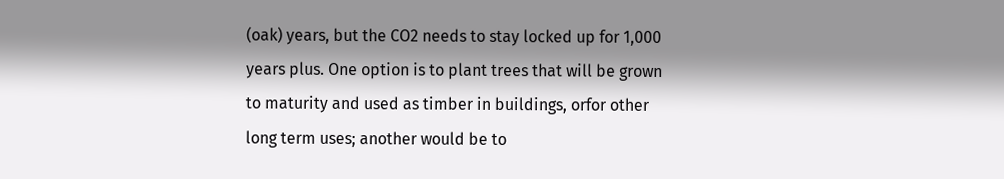(oak) years, but the CO2 needs to stay locked up for 1,000 years plus. One option is to plant trees that will be grown to maturity and used as timber in buildings, orfor other long term uses; another would be to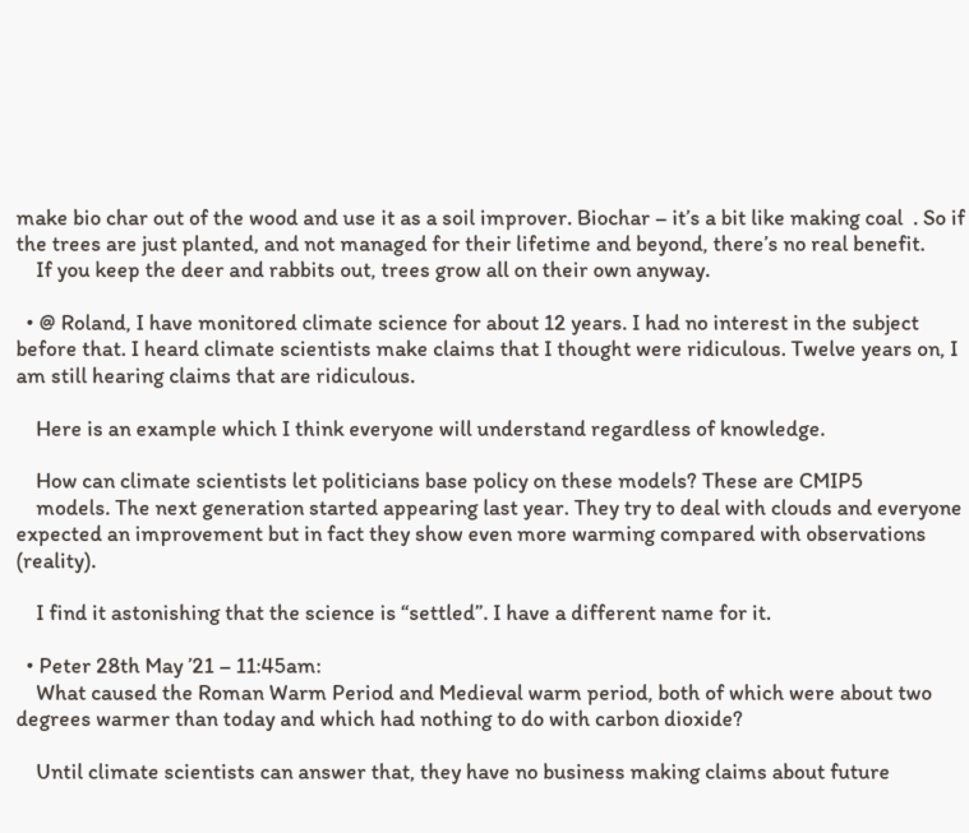make bio char out of the wood and use it as a soil improver. Biochar – it’s a bit like making coal  . So if the trees are just planted, and not managed for their lifetime and beyond, there’s no real benefit.
    If you keep the deer and rabbits out, trees grow all on their own anyway.

  • @ Roland, I have monitored climate science for about 12 years. I had no interest in the subject before that. I heard climate scientists make claims that I thought were ridiculous. Twelve years on, I am still hearing claims that are ridiculous.

    Here is an example which I think everyone will understand regardless of knowledge.

    How can climate scientists let politicians base policy on these models? These are CMIP5
    models. The next generation started appearing last year. They try to deal with clouds and everyone expected an improvement but in fact they show even more warming compared with observations (reality).

    I find it astonishing that the science is “settled”. I have a different name for it.

  • Peter 28th May ’21 – 11:45am:
    What caused the Roman Warm Period and Medieval warm period, both of which were about two degrees warmer than today and which had nothing to do with carbon dioxide?

    Until climate scientists can answer that, they have no business making claims about future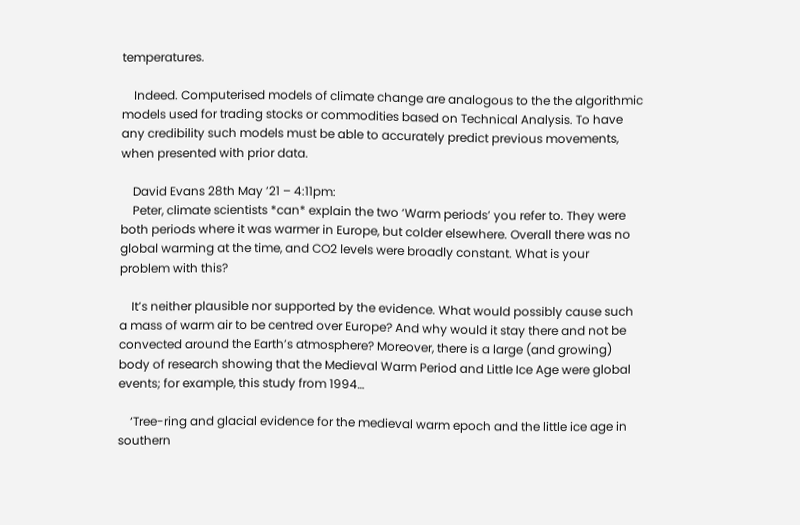temperatures.

    Indeed. Computerised models of climate change are analogous to the the algorithmic models used for trading stocks or commodities based on Technical Analysis. To have any credibility such models must be able to accurately predict previous movements, when presented with prior data.

    David Evans 28th May ’21 – 4:11pm:
    Peter, climate scientists *can* explain the two ‘Warm periods’ you refer to. They were both periods where it was warmer in Europe, but colder elsewhere. Overall there was no global warming at the time, and CO2 levels were broadly constant. What is your problem with this?

    It’s neither plausible nor supported by the evidence. What would possibly cause such a mass of warm air to be centred over Europe? And why would it stay there and not be convected around the Earth’s atmosphere? Moreover, there is a large (and growing) body of research showing that the Medieval Warm Period and Little Ice Age were global events; for example, this study from 1994…

    ‘Tree-ring and glacial evidence for the medieval warm epoch and the little ice age in southern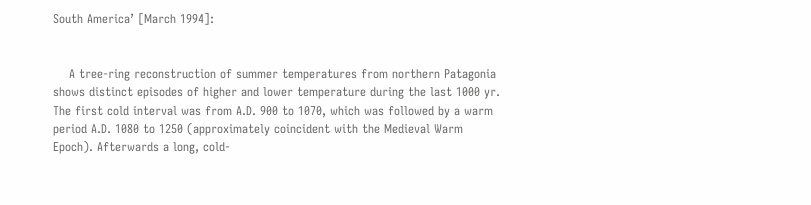South America’ [March 1994]:


    A tree-ring reconstruction of summer temperatures from northern Patagonia shows distinct episodes of higher and lower temperature during the last 1000 yr. The first cold interval was from A.D. 900 to 1070, which was followed by a warm period A.D. 1080 to 1250 (approximately coincident with the Medieval Warm Epoch). Afterwards a long, cold-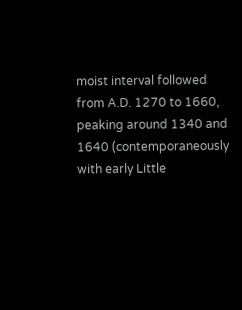moist interval followed from A.D. 1270 to 1660, peaking around 1340 and 1640 (contemporaneously with early Little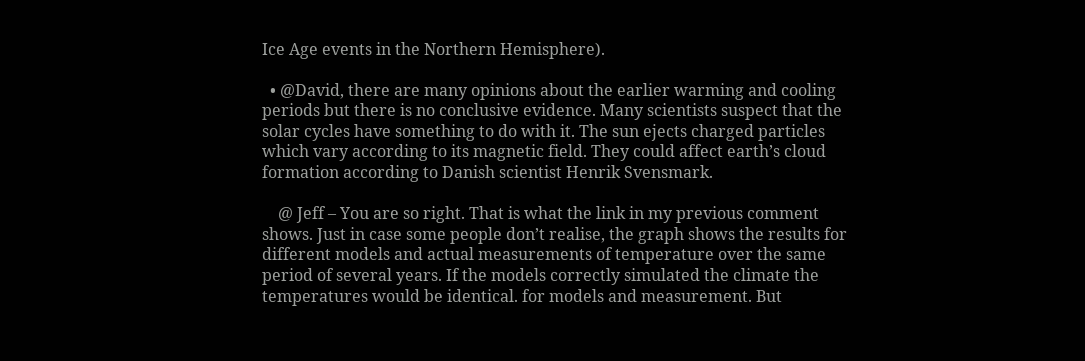Ice Age events in the Northern Hemisphere).

  • @David, there are many opinions about the earlier warming and cooling periods but there is no conclusive evidence. Many scientists suspect that the solar cycles have something to do with it. The sun ejects charged particles which vary according to its magnetic field. They could affect earth’s cloud formation according to Danish scientist Henrik Svensmark.

    @ Jeff – You are so right. That is what the link in my previous comment shows. Just in case some people don’t realise, the graph shows the results for different models and actual measurements of temperature over the same period of several years. If the models correctly simulated the climate the temperatures would be identical. for models and measurement. But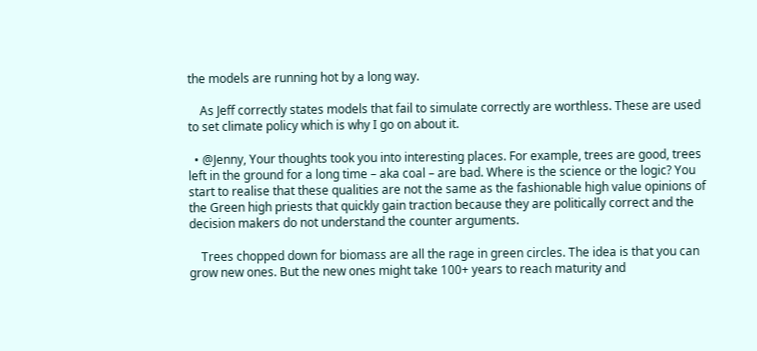the models are running hot by a long way.

    As Jeff correctly states models that fail to simulate correctly are worthless. These are used to set climate policy which is why I go on about it.

  • @Jenny, Your thoughts took you into interesting places. For example, trees are good, trees left in the ground for a long time – aka coal – are bad. Where is the science or the logic? You start to realise that these qualities are not the same as the fashionable high value opinions of the Green high priests that quickly gain traction because they are politically correct and the decision makers do not understand the counter arguments.

    Trees chopped down for biomass are all the rage in green circles. The idea is that you can grow new ones. But the new ones might take 100+ years to reach maturity and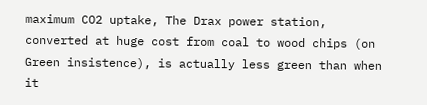maximum CO2 uptake, The Drax power station, converted at huge cost from coal to wood chips (on Green insistence), is actually less green than when it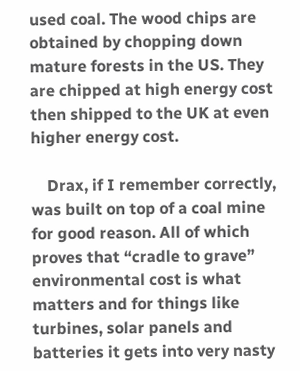used coal. The wood chips are obtained by chopping down mature forests in the US. They are chipped at high energy cost then shipped to the UK at even higher energy cost.

    Drax, if I remember correctly, was built on top of a coal mine for good reason. All of which proves that “cradle to grave” environmental cost is what matters and for things like turbines, solar panels and batteries it gets into very nasty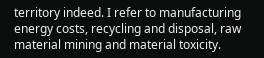territory indeed. I refer to manufacturing energy costs, recycling and disposal, raw material mining and material toxicity.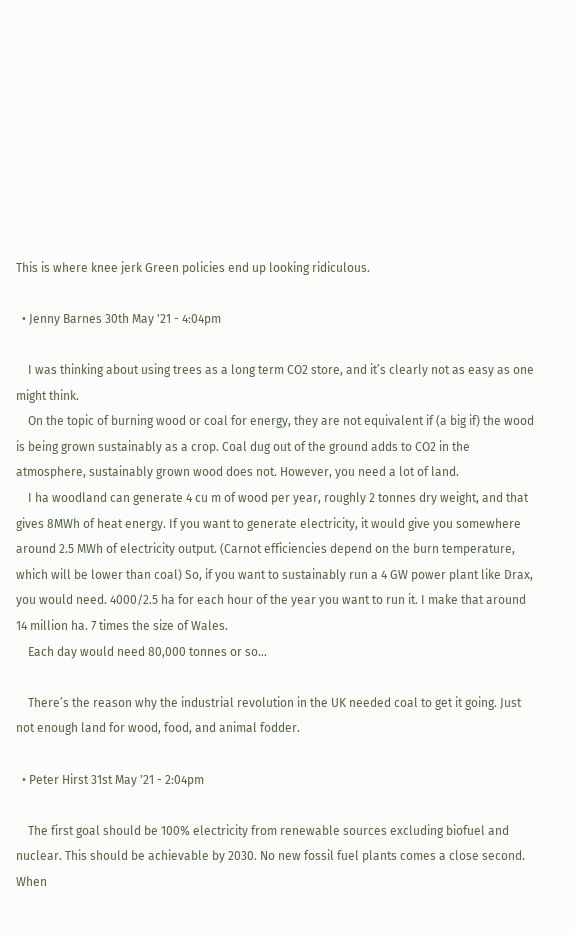This is where knee jerk Green policies end up looking ridiculous.

  • Jenny Barnes 30th May '21 - 4:04pm

    I was thinking about using trees as a long term CO2 store, and it’s clearly not as easy as one might think.
    On the topic of burning wood or coal for energy, they are not equivalent if (a big if) the wood is being grown sustainably as a crop. Coal dug out of the ground adds to CO2 in the atmosphere, sustainably grown wood does not. However, you need a lot of land.
    I ha woodland can generate 4 cu m of wood per year, roughly 2 tonnes dry weight, and that gives 8MWh of heat energy. If you want to generate electricity, it would give you somewhere around 2.5 MWh of electricity output. (Carnot efficiencies depend on the burn temperature, which will be lower than coal) So, if you want to sustainably run a 4 GW power plant like Drax, you would need. 4000/2.5 ha for each hour of the year you want to run it. I make that around 14 million ha. 7 times the size of Wales.
    Each day would need 80,000 tonnes or so…

    There’s the reason why the industrial revolution in the UK needed coal to get it going. Just not enough land for wood, food, and animal fodder.

  • Peter Hirst 31st May '21 - 2:04pm

    The first goal should be 100% electricity from renewable sources excluding biofuel and nuclear. This should be achievable by 2030. No new fossil fuel plants comes a close second. When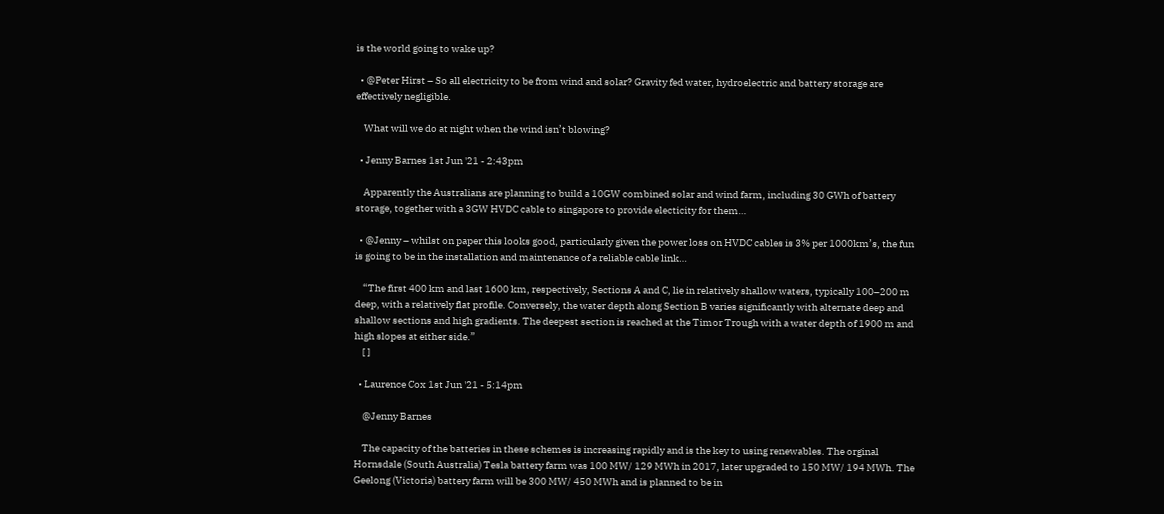is the world going to wake up?

  • @Peter Hirst – So all electricity to be from wind and solar? Gravity fed water, hydroelectric and battery storage are effectively negligible.

    What will we do at night when the wind isn’t blowing?

  • Jenny Barnes 1st Jun '21 - 2:43pm

    Apparently the Australians are planning to build a 10GW combined solar and wind farm, including 30 GWh of battery storage, together with a 3GW HVDC cable to singapore to provide electicity for them…

  • @Jenny – whilst on paper this looks good, particularly given the power loss on HVDC cables is 3% per 1000km’s, the fun is going to be in the installation and maintenance of a reliable cable link…

    “The first 400 km and last 1600 km, respectively, Sections A and C, lie in relatively shallow waters, typically 100–200 m deep, with a relatively flat profile. Conversely, the water depth along Section B varies significantly with alternate deep and shallow sections and high gradients. The deepest section is reached at the Timor Trough with a water depth of 1900 m and high slopes at either side.”
    [ ]

  • Laurence Cox 1st Jun '21 - 5:14pm

    @Jenny Barnes

    The capacity of the batteries in these schemes is increasing rapidly and is the key to using renewables. The orginal Hornsdale (South Australia) Tesla battery farm was 100 MW/ 129 MWh in 2017, later upgraded to 150 MW/ 194 MWh. The Geelong (Victoria) battery farm will be 300 MW/ 450 MWh and is planned to be in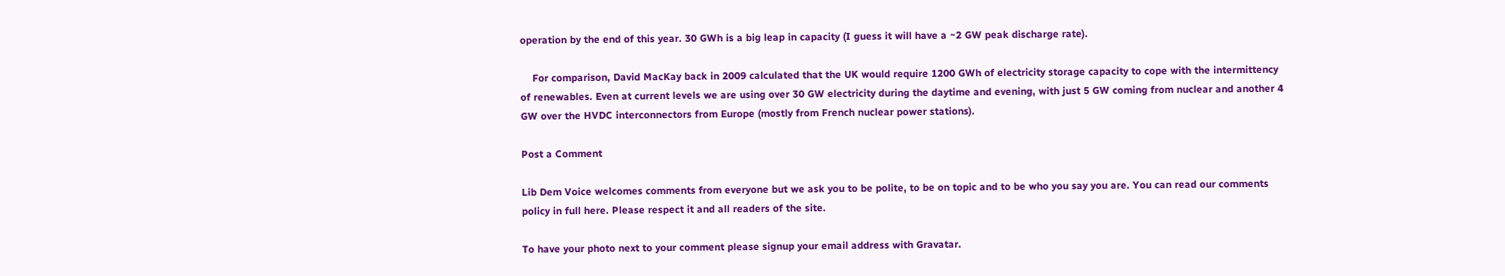operation by the end of this year. 30 GWh is a big leap in capacity (I guess it will have a ~2 GW peak discharge rate).

    For comparison, David MacKay back in 2009 calculated that the UK would require 1200 GWh of electricity storage capacity to cope with the intermittency of renewables. Even at current levels we are using over 30 GW electricity during the daytime and evening, with just 5 GW coming from nuclear and another 4 GW over the HVDC interconnectors from Europe (mostly from French nuclear power stations).

Post a Comment

Lib Dem Voice welcomes comments from everyone but we ask you to be polite, to be on topic and to be who you say you are. You can read our comments policy in full here. Please respect it and all readers of the site.

To have your photo next to your comment please signup your email address with Gravatar.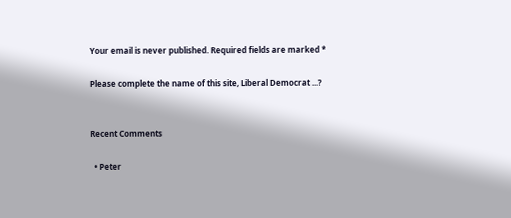Your email is never published. Required fields are marked *

Please complete the name of this site, Liberal Democrat ...?


Recent Comments

  • Peter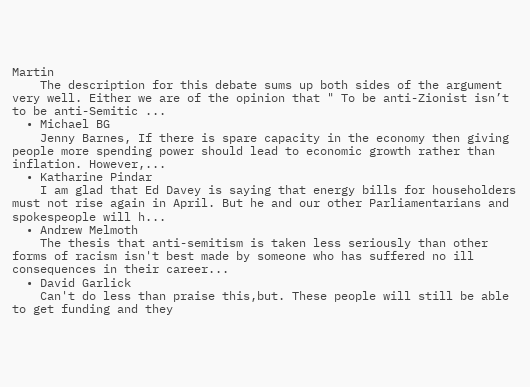Martin
    The description for this debate sums up both sides of the argument very well. Either we are of the opinion that " To be anti-Zionist isn’t to be anti-Semitic ...
  • Michael BG
    Jenny Barnes, If there is spare capacity in the economy then giving people more spending power should lead to economic growth rather than inflation. However,...
  • Katharine Pindar
    I am glad that Ed Davey is saying that energy bills for householders must not rise again in April. But he and our other Parliamentarians and spokespeople will h...
  • Andrew Melmoth
    The thesis that anti-semitism is taken less seriously than other forms of racism isn't best made by someone who has suffered no ill consequences in their career...
  • David Garlick
    Can't do less than praise this,but. These people will still be able to get funding and they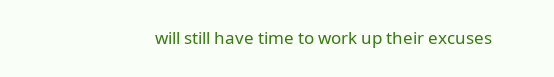will still have time to work up their excuses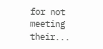for not meeting their...